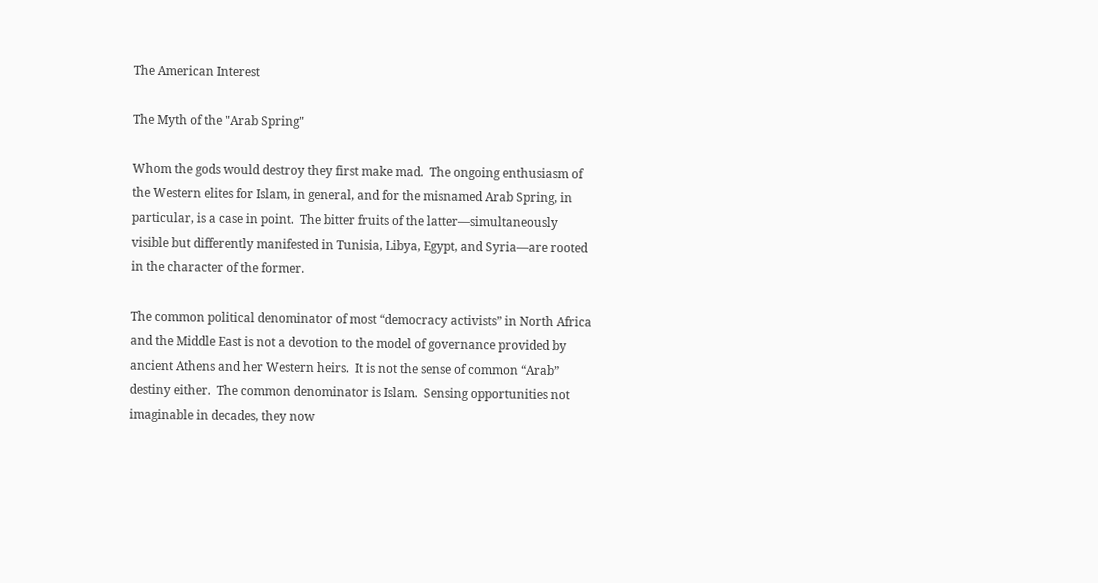The American Interest

The Myth of the "Arab Spring"

Whom the gods would destroy they first make mad.  The ongoing enthusiasm of the Western elites for Islam, in general, and for the misnamed Arab Spring, in particular, is a case in point.  The bitter fruits of the latter—simultaneously visible but differently manifested in Tunisia, Libya, Egypt, and Syria—are rooted in the character of the former.

The common political denominator of most “democracy activists” in North Africa and the Middle East is not a devotion to the model of governance provided by ancient Athens and her Western heirs.  It is not the sense of common “Arab” destiny either.  The common denominator is Islam.  Sensing opportunities not imaginable in decades, they now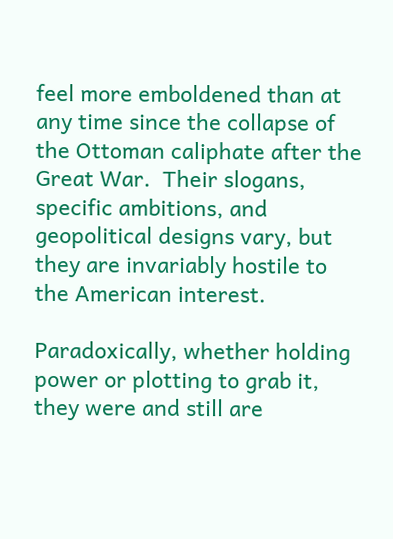feel more emboldened than at any time since the collapse of the Ottoman caliphate after the Great War.  Their slogans, specific ambitions, and geopolitical designs vary, but they are invariably hostile to the American interest.

Paradoxically, whether holding power or plotting to grab it, they were and still are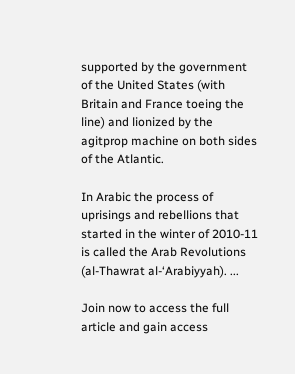supported by the government of the United States (with Britain and France toeing the line) and lionized by the agitprop machine on both sides of the Atlantic.

In Arabic the process of uprisings and rebellions that started in the winter of 2010-11 is called the Arab Revolutions (al-Thawrat al-‘Arabiyyah). ...

Join now to access the full article and gain access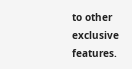to other exclusive features.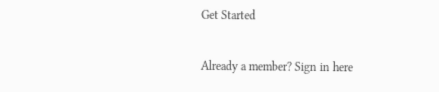Get Started

Already a member? Sign in here